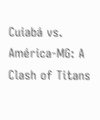Cuiabá vs. América-MG: A Clash of Titans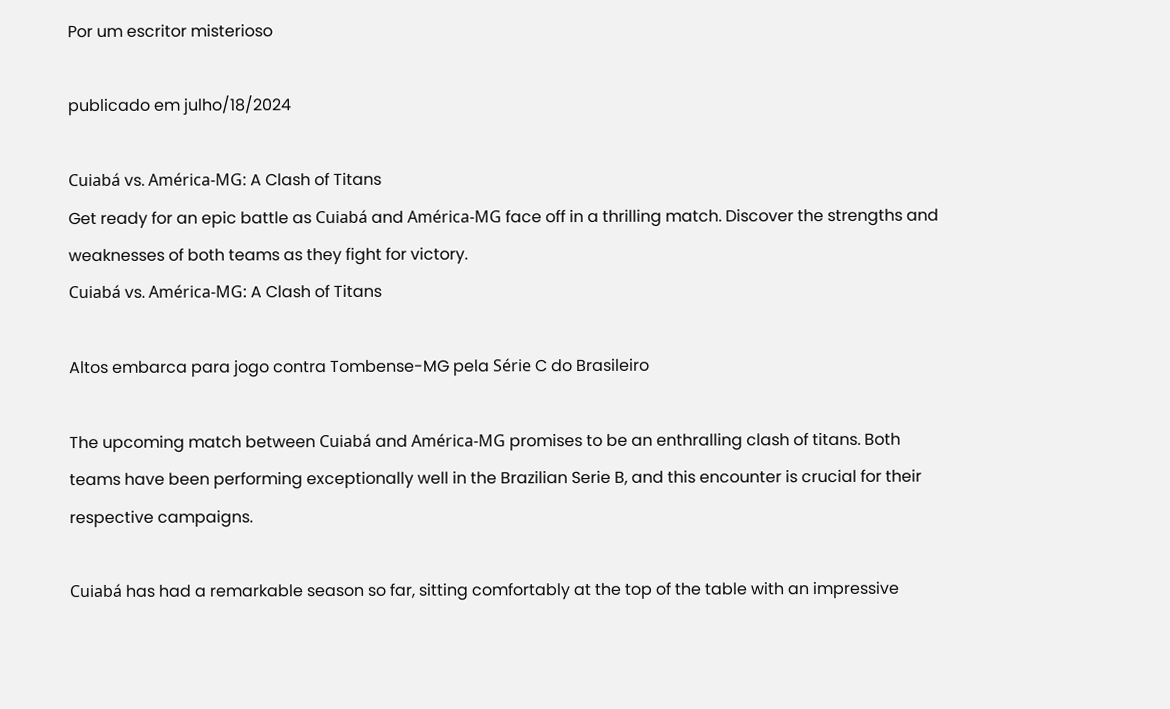Por um escritor misterioso

publicado em julho/18/2024

Cuiabá vs. América-MG: A Clash of Titans
Get ready for an epic battle as Cuiabá and América-MG face off in a thrilling match. Discover the strengths and weaknesses of both teams as they fight for victory.
Cuiabá vs. América-MG: A Clash of Titans

Altos embarca para jogo contra Tombense-MG pela Série C do Brasileiro

The upcoming match between Cuiabá and América-MG promises to be an enthralling clash of titans. Both teams have been performing exceptionally well in the Brazilian Serie B, and this encounter is crucial for their respective campaigns.

Cuiabá has had a remarkable season so far, sitting comfortably at the top of the table with an impressive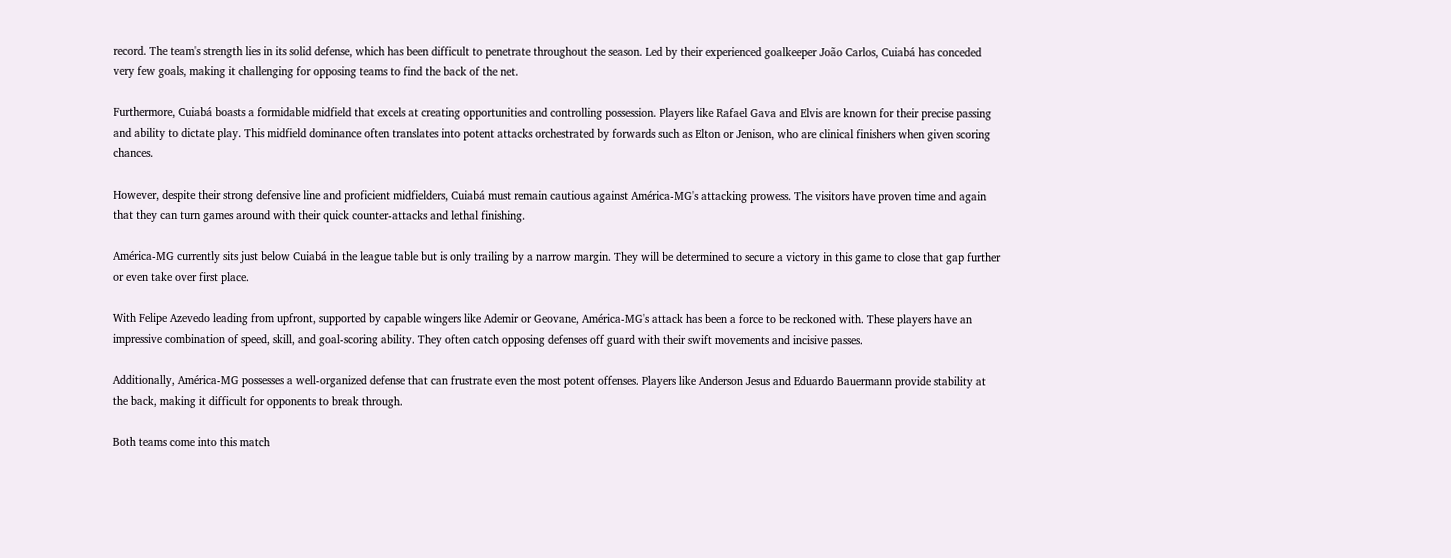record. The team's strength lies in its solid defense, which has been difficult to penetrate throughout the season. Led by their experienced goalkeeper João Carlos, Cuiabá has conceded very few goals, making it challenging for opposing teams to find the back of the net.

Furthermore, Cuiabá boasts a formidable midfield that excels at creating opportunities and controlling possession. Players like Rafael Gava and Elvis are known for their precise passing and ability to dictate play. This midfield dominance often translates into potent attacks orchestrated by forwards such as Elton or Jenison, who are clinical finishers when given scoring chances.

However, despite their strong defensive line and proficient midfielders, Cuiabá must remain cautious against América-MG's attacking prowess. The visitors have proven time and again that they can turn games around with their quick counter-attacks and lethal finishing.

América-MG currently sits just below Cuiabá in the league table but is only trailing by a narrow margin. They will be determined to secure a victory in this game to close that gap further or even take over first place.

With Felipe Azevedo leading from upfront, supported by capable wingers like Ademir or Geovane, América-MG's attack has been a force to be reckoned with. These players have an impressive combination of speed, skill, and goal-scoring ability. They often catch opposing defenses off guard with their swift movements and incisive passes.

Additionally, América-MG possesses a well-organized defense that can frustrate even the most potent offenses. Players like Anderson Jesus and Eduardo Bauermann provide stability at the back, making it difficult for opponents to break through.

Both teams come into this match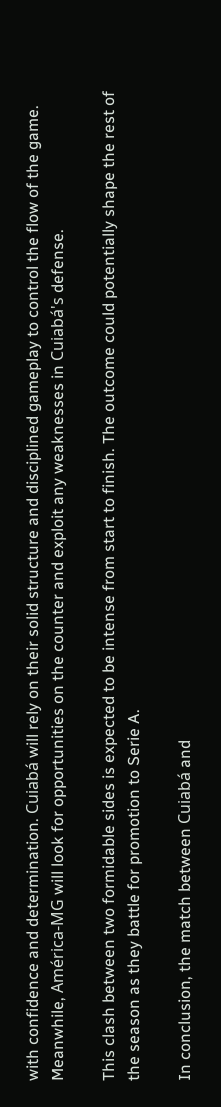with confidence and determination. Cuiabá will rely on their solid structure and disciplined gameplay to control the flow of the game. Meanwhile, América-MG will look for opportunities on the counter and exploit any weaknesses in Cuiabá's defense.

This clash between two formidable sides is expected to be intense from start to finish. The outcome could potentially shape the rest of the season as they battle for promotion to Serie A.

In conclusion, the match between Cuiabá and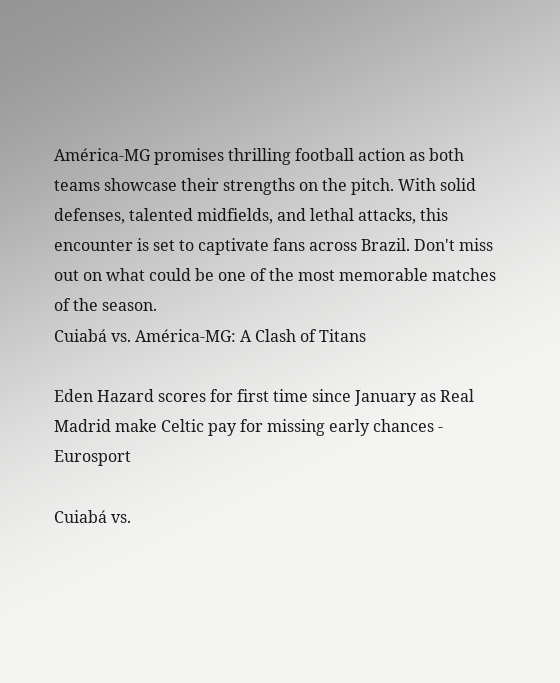América-MG promises thrilling football action as both teams showcase their strengths on the pitch. With solid defenses, talented midfields, and lethal attacks, this encounter is set to captivate fans across Brazil. Don't miss out on what could be one of the most memorable matches of the season.
Cuiabá vs. América-MG: A Clash of Titans

Eden Hazard scores for first time since January as Real Madrid make Celtic pay for missing early chances - Eurosport

Cuiabá vs.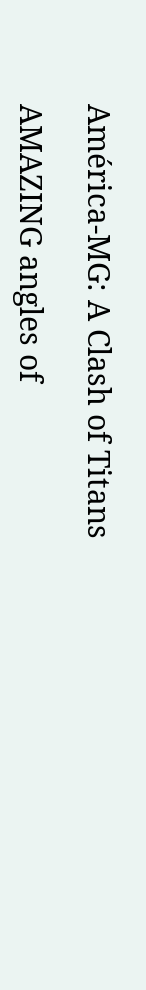América-MG: A Clash of Titans

AMAZING angles of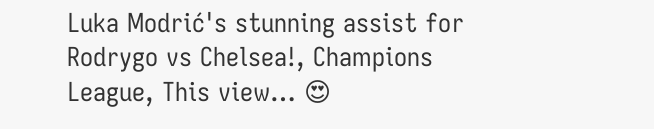Luka Modrić's stunning assist for Rodrygo vs Chelsea!, Champions League, This view… 😍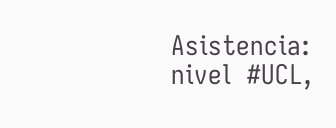Asistencia: nivel  #UCL,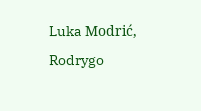Luka Modrić, Rodrygo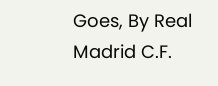Goes, By Real Madrid C.F.